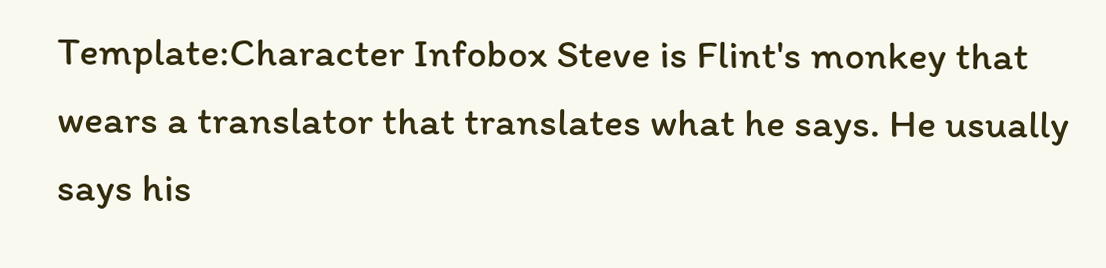Template:Character Infobox Steve is Flint's monkey that wears a translator that translates what he says. He usually says his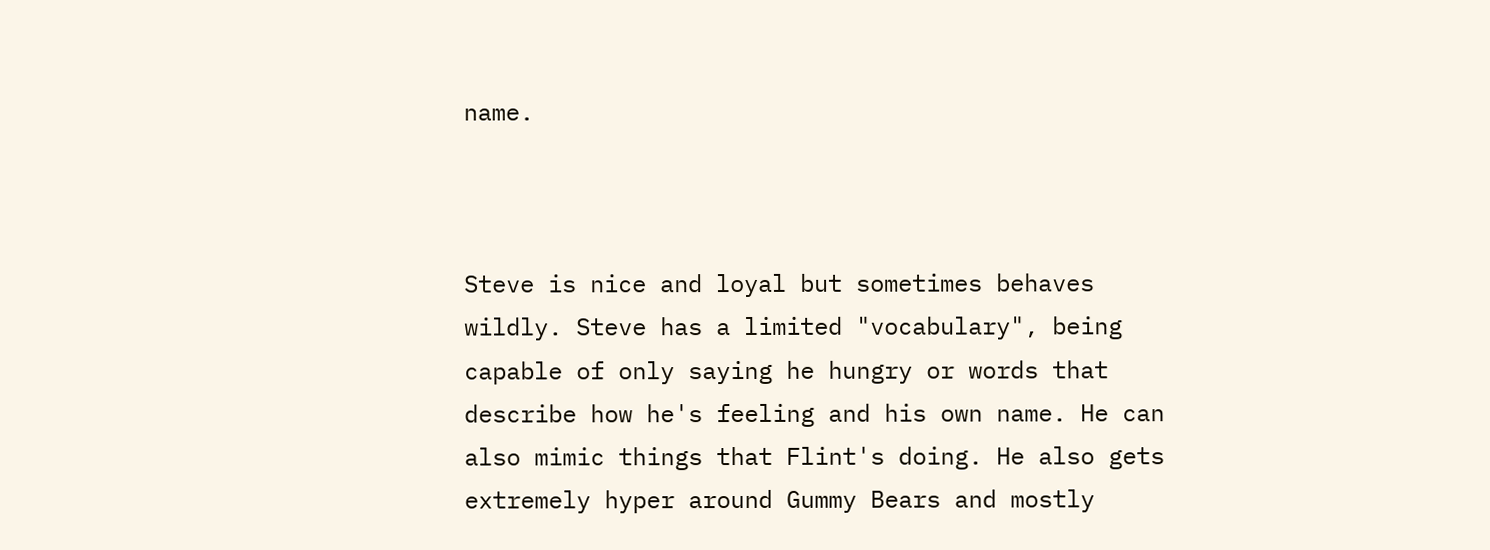name.



Steve is nice and loyal but sometimes behaves wildly. Steve has a limited "vocabulary", being capable of only saying he hungry or words that describe how he's feeling and his own name. He can also mimic things that Flint's doing. He also gets extremely hyper around Gummy Bears and mostly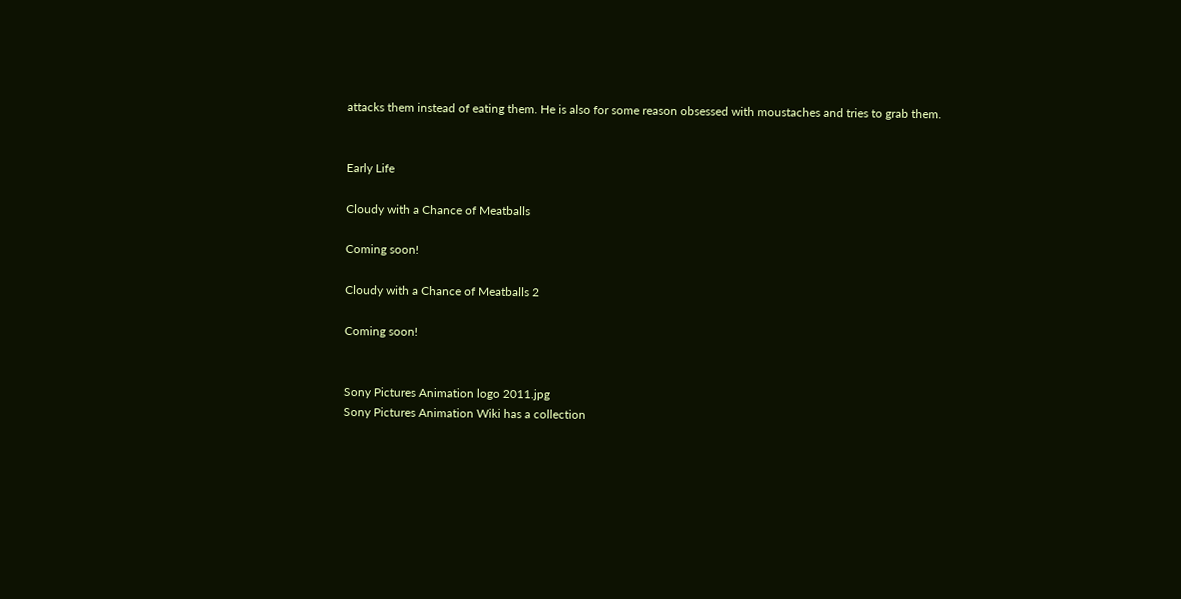attacks them instead of eating them. He is also for some reason obsessed with moustaches and tries to grab them.


Early Life

Cloudy with a Chance of Meatballs

Coming soon!

Cloudy with a Chance of Meatballs 2

Coming soon!


Sony Pictures Animation logo 2011.jpg
Sony Pictures Animation Wiki has a collection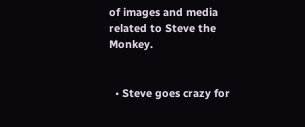of images and media related to Steve the Monkey.


  • Steve goes crazy for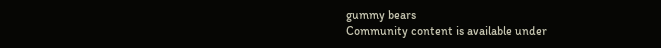gummy bears
Community content is available under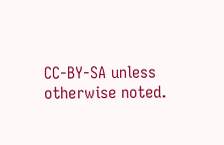CC-BY-SA unless otherwise noted.